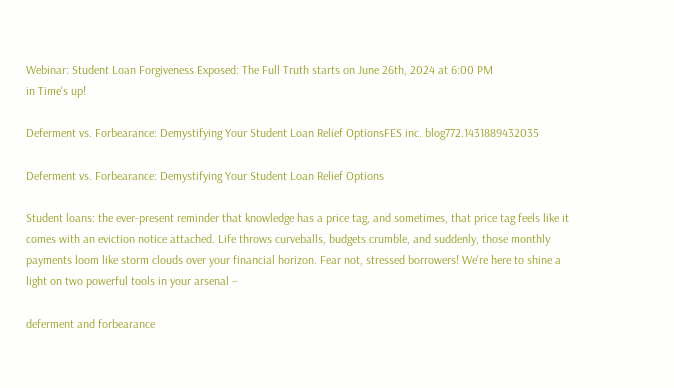Webinar: Student Loan Forgiveness Exposed: The Full Truth starts on June 26th, 2024 at 6:00 PM
in Time's up!

Deferment vs. Forbearance: Demystifying Your Student Loan Relief OptionsFES inc. blog772.1431889432035

Deferment vs. Forbearance: Demystifying Your Student Loan Relief Options

Student loans: the ever-present reminder that knowledge has a price tag, and sometimes, that price tag feels like it comes with an eviction notice attached. Life throws curveballs, budgets crumble, and suddenly, those monthly payments loom like storm clouds over your financial horizon. Fear not, stressed borrowers! We're here to shine a light on two powerful tools in your arsenal –

deferment and forbearance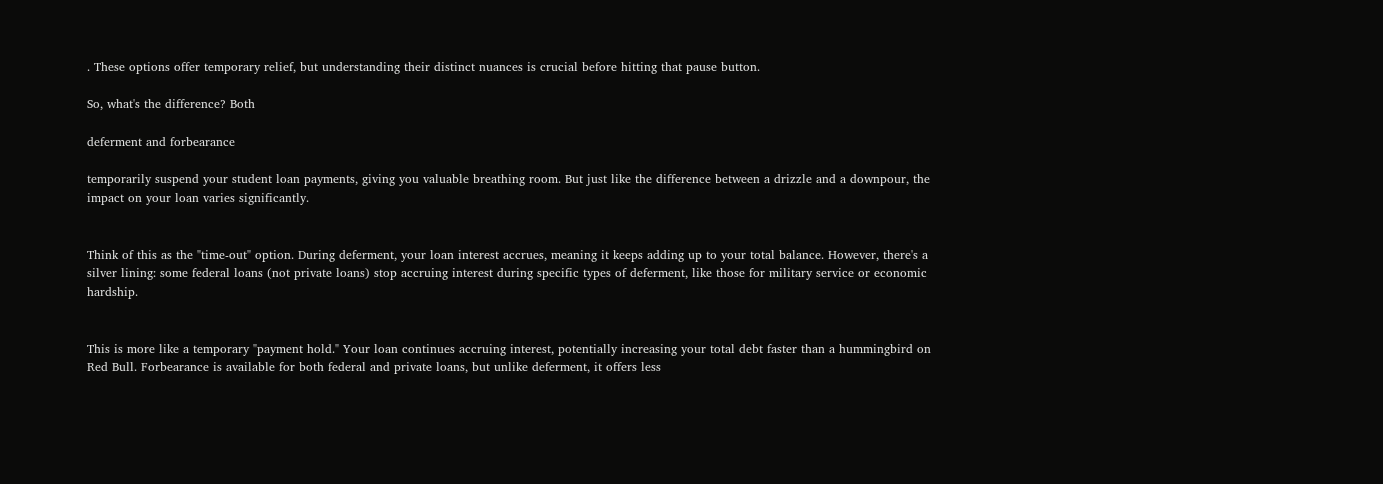. These options offer temporary relief, but understanding their distinct nuances is crucial before hitting that pause button.

So, what's the difference? Both

deferment and forbearance

temporarily suspend your student loan payments, giving you valuable breathing room. But just like the difference between a drizzle and a downpour, the impact on your loan varies significantly.


Think of this as the "time-out" option. During deferment, your loan interest accrues, meaning it keeps adding up to your total balance. However, there's a silver lining: some federal loans (not private loans) stop accruing interest during specific types of deferment, like those for military service or economic hardship.


This is more like a temporary "payment hold." Your loan continues accruing interest, potentially increasing your total debt faster than a hummingbird on Red Bull. Forbearance is available for both federal and private loans, but unlike deferment, it offers less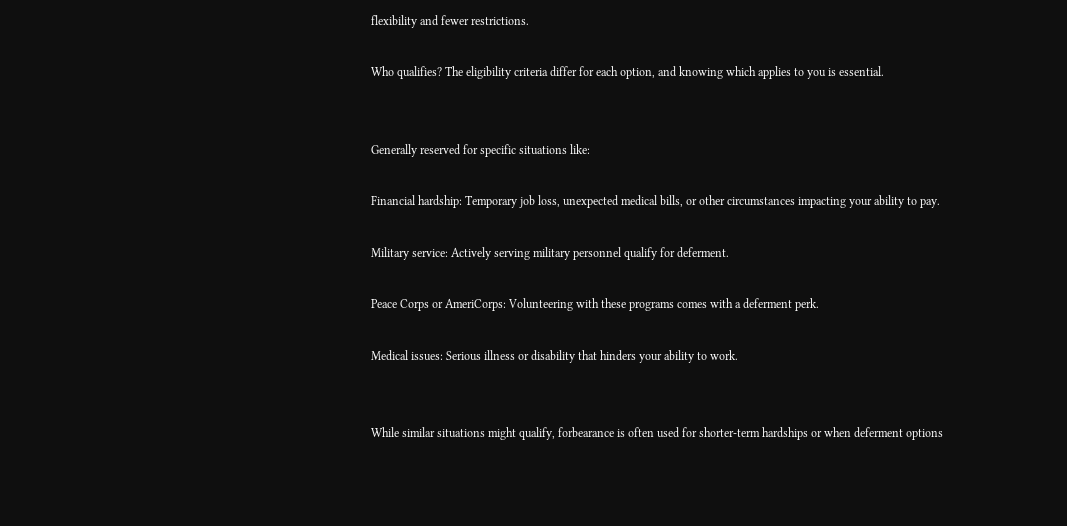flexibility and fewer restrictions.

Who qualifies? The eligibility criteria differ for each option, and knowing which applies to you is essential.


Generally reserved for specific situations like:

Financial hardship: Temporary job loss, unexpected medical bills, or other circumstances impacting your ability to pay.

Military service: Actively serving military personnel qualify for deferment.

Peace Corps or AmeriCorps: Volunteering with these programs comes with a deferment perk.

Medical issues: Serious illness or disability that hinders your ability to work.


While similar situations might qualify, forbearance is often used for shorter-term hardships or when deferment options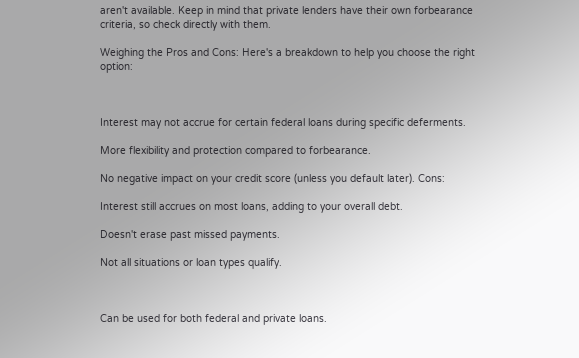aren't available. Keep in mind that private lenders have their own forbearance criteria, so check directly with them.

Weighing the Pros and Cons: Here's a breakdown to help you choose the right option:



Interest may not accrue for certain federal loans during specific deferments.

More flexibility and protection compared to forbearance.

No negative impact on your credit score (unless you default later). Cons:

Interest still accrues on most loans, adding to your overall debt.

Doesn't erase past missed payments.

Not all situations or loan types qualify.



Can be used for both federal and private loans.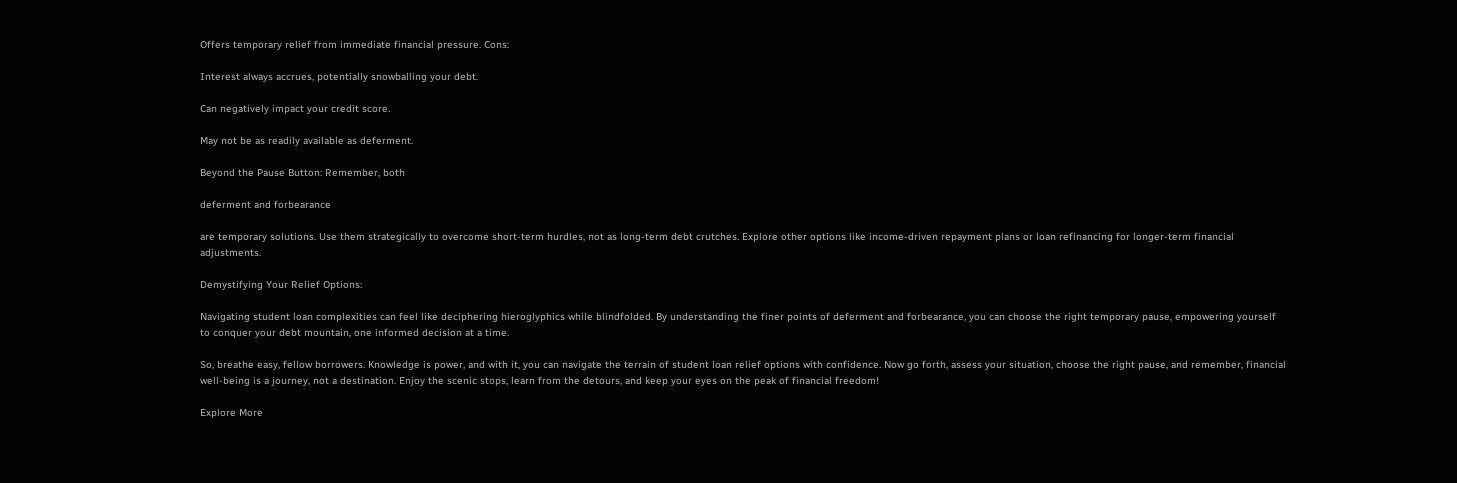Offers temporary relief from immediate financial pressure. Cons:

Interest always accrues, potentially snowballing your debt.

Can negatively impact your credit score.

May not be as readily available as deferment.

Beyond the Pause Button: Remember, both

deferment and forbearance

are temporary solutions. Use them strategically to overcome short-term hurdles, not as long-term debt crutches. Explore other options like income-driven repayment plans or loan refinancing for longer-term financial adjustments.

Demystifying Your Relief Options:

Navigating student loan complexities can feel like deciphering hieroglyphics while blindfolded. By understanding the finer points of deferment and forbearance, you can choose the right temporary pause, empowering yourself to conquer your debt mountain, one informed decision at a time.

So, breathe easy, fellow borrowers. Knowledge is power, and with it, you can navigate the terrain of student loan relief options with confidence. Now go forth, assess your situation, choose the right pause, and remember, financial well-being is a journey, not a destination. Enjoy the scenic stops, learn from the detours, and keep your eyes on the peak of financial freedom!

Explore More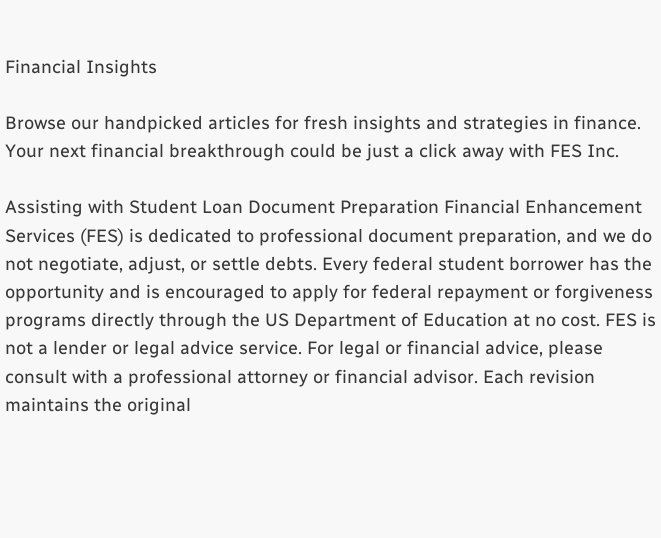Financial Insights

Browse our handpicked articles for fresh insights and strategies in finance. Your next financial breakthrough could be just a click away with FES Inc.

Assisting with Student Loan Document Preparation Financial Enhancement Services (FES) is dedicated to professional document preparation, and we do not negotiate, adjust, or settle debts. Every federal student borrower has the opportunity and is encouraged to apply for federal repayment or forgiveness programs directly through the US Department of Education at no cost. FES is not a lender or legal advice service. For legal or financial advice, please consult with a professional attorney or financial advisor. Each revision maintains the original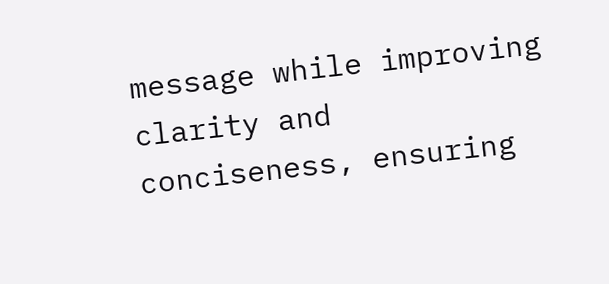message while improving clarity and conciseness, ensuring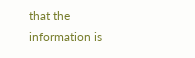that the information is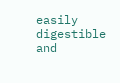easily digestible and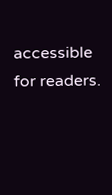accessible for readers.